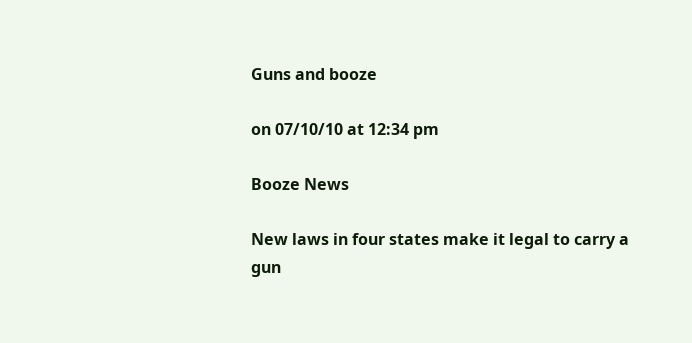Guns and booze

on 07/10/10 at 12:34 pm

Booze News

New laws in four states make it legal to carry a gun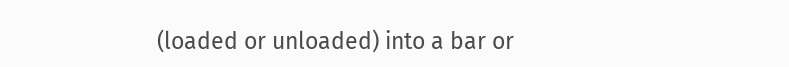(loaded or unloaded) into a bar or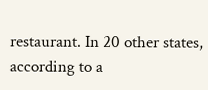restaurant. In 20 other states, according to a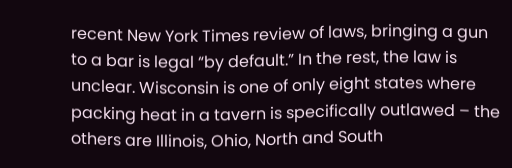recent New York Times review of laws, bringing a gun to a bar is legal “by default.” In the rest, the law is unclear. Wisconsin is one of only eight states where packing heat in a tavern is specifically outlawed – the others are Illinois, Ohio, North and South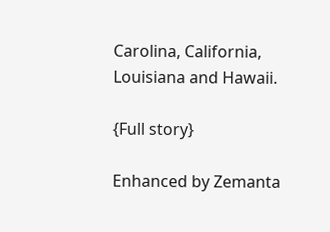Carolina, California, Louisiana and Hawaii.

{Full story}

Enhanced by Zemanta